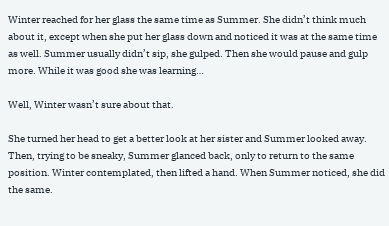Winter reached for her glass the same time as Summer. She didn’t think much about it, except when she put her glass down and noticed it was at the same time as well. Summer usually didn’t sip, she gulped. Then she would pause and gulp more. While it was good she was learning…

Well, Winter wasn’t sure about that.

She turned her head to get a better look at her sister and Summer looked away. Then, trying to be sneaky, Summer glanced back, only to return to the same position. Winter contemplated, then lifted a hand. When Summer noticed, she did the same.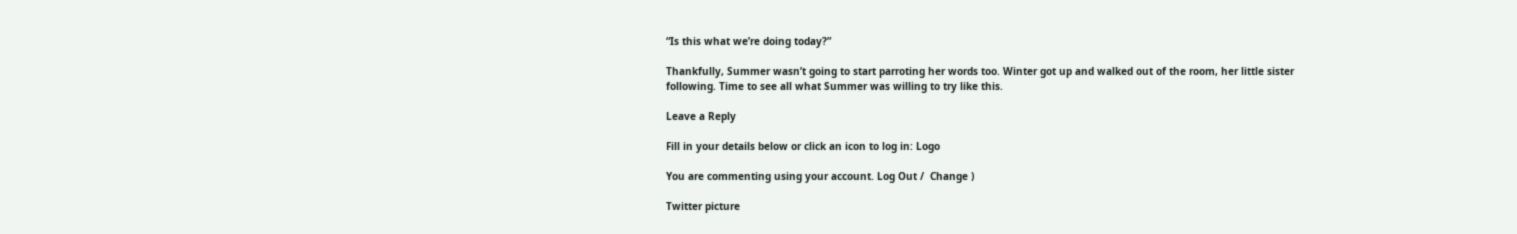“Is this what we’re doing today?”

Thankfully, Summer wasn’t going to start parroting her words too. Winter got up and walked out of the room, her little sister following. Time to see all what Summer was willing to try like this.

Leave a Reply

Fill in your details below or click an icon to log in: Logo

You are commenting using your account. Log Out /  Change )

Twitter picture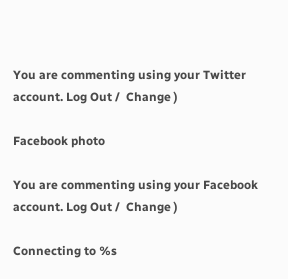You are commenting using your Twitter account. Log Out /  Change )

Facebook photo

You are commenting using your Facebook account. Log Out /  Change )

Connecting to %s